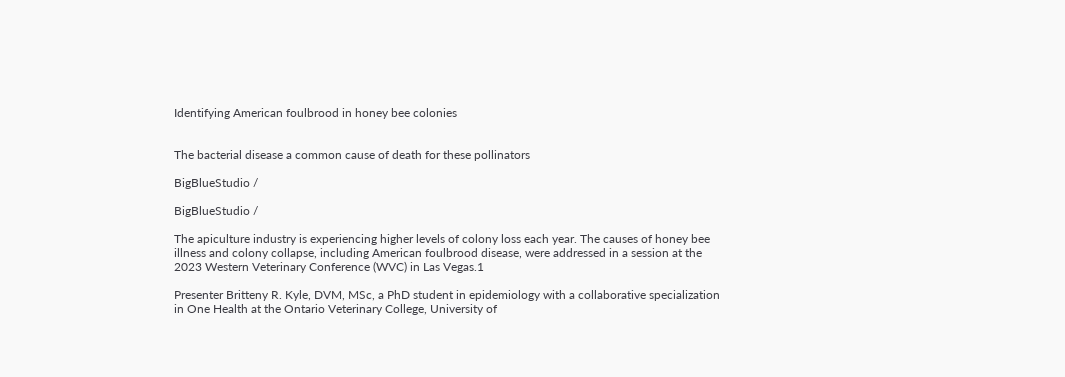Identifying American foulbrood in honey bee colonies


The bacterial disease a common cause of death for these pollinators

BigBlueStudio /

BigBlueStudio /

The apiculture industry is experiencing higher levels of colony loss each year. The causes of honey bee illness and colony collapse, including American foulbrood disease, were addressed in a session at the 2023 Western Veterinary Conference (WVC) in Las Vegas.1

Presenter Britteny R. Kyle, DVM, MSc, a PhD student in epidemiology with a collaborative specialization in One Health at the Ontario Veterinary College, University of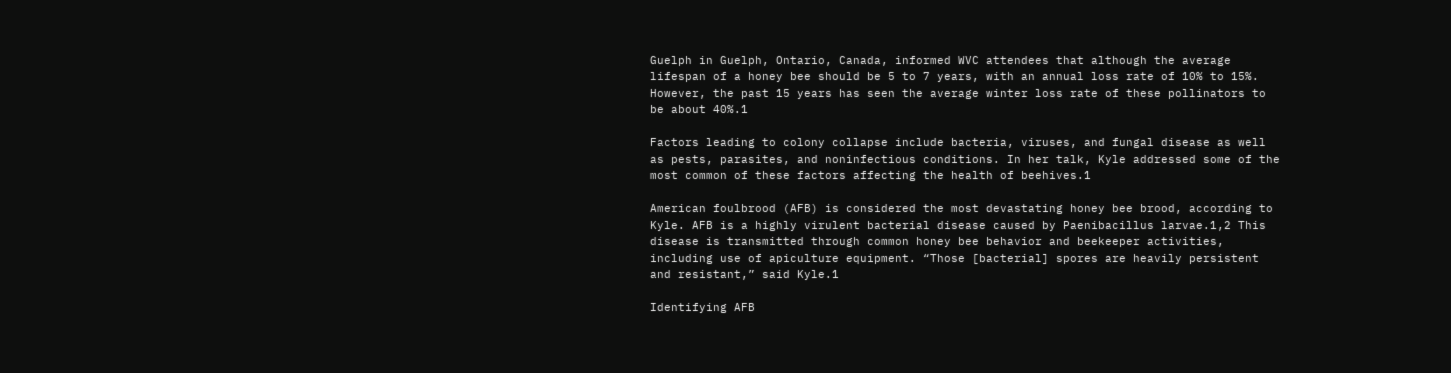Guelph in Guelph, Ontario, Canada, informed WVC attendees that although the average lifespan of a honey bee should be 5 to 7 years, with an annual loss rate of 10% to 15%. However, the past 15 years has seen the average winter loss rate of these pollinators to be about 40%.1

Factors leading to colony collapse include bacteria, viruses, and fungal disease as well as pests, parasites, and noninfectious conditions. In her talk, Kyle addressed some of the most common of these factors affecting the health of beehives.1

American foulbrood (AFB) is considered the most devastating honey bee brood, according to Kyle. AFB is a highly virulent bacterial disease caused by Paenibacillus larvae.1,2 This disease is transmitted through common honey bee behavior and beekeeper activities, including use of apiculture equipment. “Those [bacterial] spores are heavily persistent and resistant,” said Kyle.1

Identifying AFB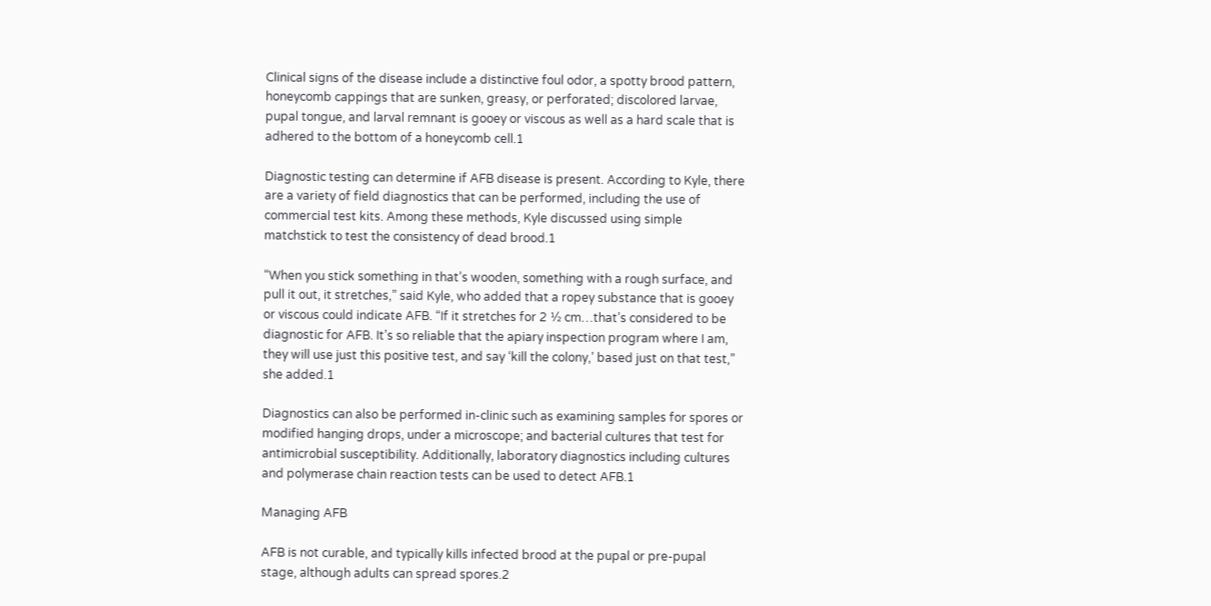Clinical signs of the disease include a distinctive foul odor, a spotty brood pattern, honeycomb cappings that are sunken, greasy, or perforated; discolored larvae, pupal tongue, and larval remnant is gooey or viscous as well as a hard scale that is adhered to the bottom of a honeycomb cell.1

Diagnostic testing can determine if AFB disease is present. According to Kyle, there are a variety of field diagnostics that can be performed, including the use of commercial test kits. Among these methods, Kyle discussed using simple matchstick to test the consistency of dead brood.1

“When you stick something in that’s wooden, something with a rough surface, and pull it out, it stretches,” said Kyle, who added that a ropey substance that is gooey or viscous could indicate AFB. “If it stretches for 2 ½ cm…that’s considered to be diagnostic for AFB. It’s so reliable that the apiary inspection program where I am, they will use just this positive test, and say ‘kill the colony,’ based just on that test,” she added.1

Diagnostics can also be performed in-clinic such as examining samples for spores or modified hanging drops, under a microscope; and bacterial cultures that test for antimicrobial susceptibility. Additionally, laboratory diagnostics including cultures and polymerase chain reaction tests can be used to detect AFB.1

Managing AFB

AFB is not curable, and typically kills infected brood at the pupal or pre-pupal stage, although adults can spread spores.2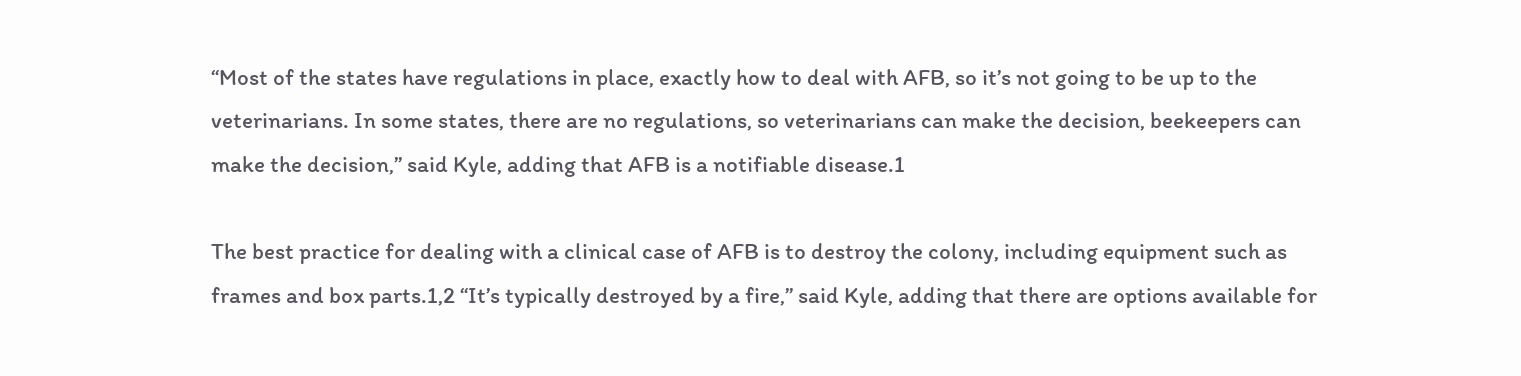“Most of the states have regulations in place, exactly how to deal with AFB, so it’s not going to be up to the veterinarians. In some states, there are no regulations, so veterinarians can make the decision, beekeepers can make the decision,” said Kyle, adding that AFB is a notifiable disease.1

The best practice for dealing with a clinical case of AFB is to destroy the colony, including equipment such as frames and box parts.1,2 “It’s typically destroyed by a fire,” said Kyle, adding that there are options available for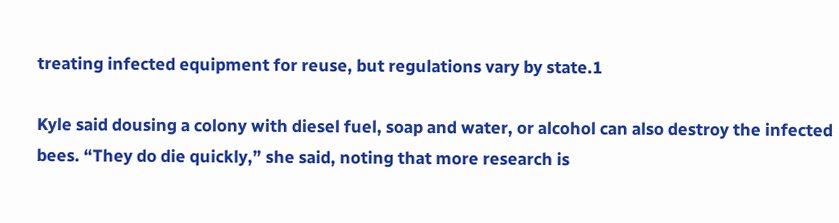treating infected equipment for reuse, but regulations vary by state.1

Kyle said dousing a colony with diesel fuel, soap and water, or alcohol can also destroy the infected bees. “They do die quickly,” she said, noting that more research is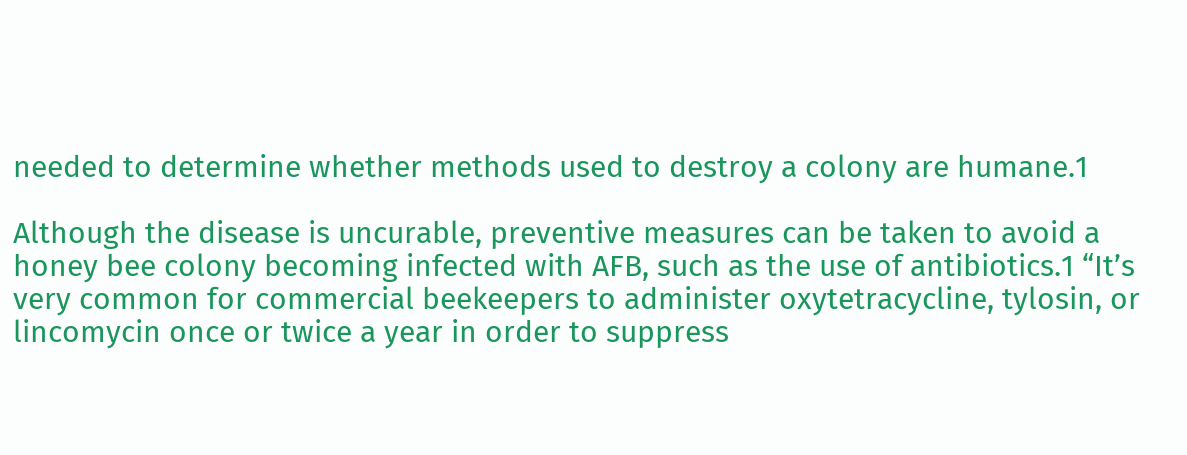needed to determine whether methods used to destroy a colony are humane.1

Although the disease is uncurable, preventive measures can be taken to avoid a honey bee colony becoming infected with AFB, such as the use of antibiotics.1 “It’s very common for commercial beekeepers to administer oxytetracycline, tylosin, or lincomycin once or twice a year in order to suppress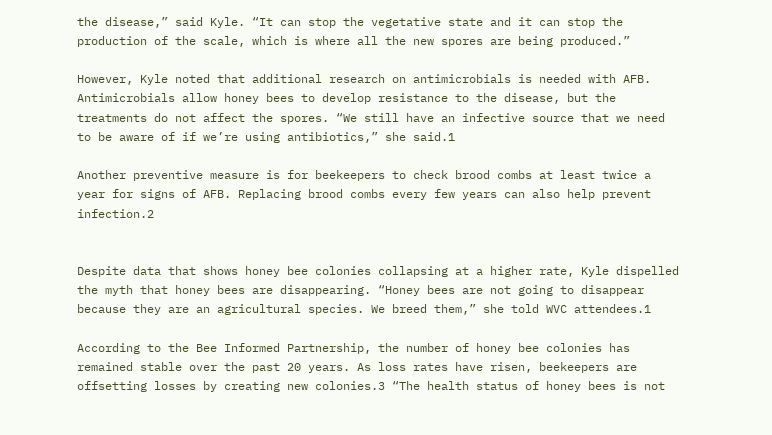the disease,” said Kyle. “It can stop the vegetative state and it can stop the production of the scale, which is where all the new spores are being produced.”

However, Kyle noted that additional research on antimicrobials is needed with AFB. Antimicrobials allow honey bees to develop resistance to the disease, but the treatments do not affect the spores. “We still have an infective source that we need to be aware of if we’re using antibiotics,” she said.1

Another preventive measure is for beekeepers to check brood combs at least twice a year for signs of AFB. Replacing brood combs every few years can also help prevent infection.2


Despite data that shows honey bee colonies collapsing at a higher rate, Kyle dispelled the myth that honey bees are disappearing. “Honey bees are not going to disappear because they are an agricultural species. We breed them,” she told WVC attendees.1

According to the Bee Informed Partnership, the number of honey bee colonies has remained stable over the past 20 years. As loss rates have risen, beekeepers are offsetting losses by creating new colonies.3 “The health status of honey bees is not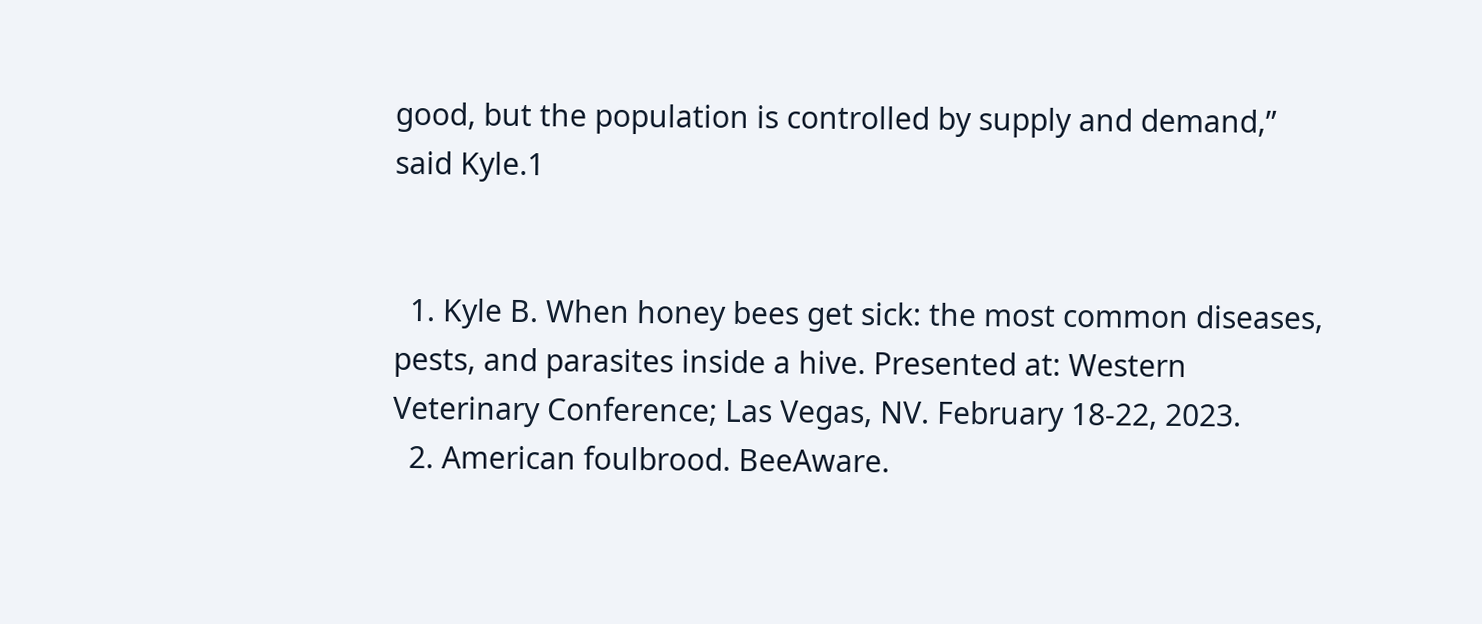good, but the population is controlled by supply and demand,” said Kyle.1


  1. Kyle B. When honey bees get sick: the most common diseases, pests, and parasites inside a hive. Presented at: Western Veterinary Conference; Las Vegas, NV. February 18-22, 2023.
  2. American foulbrood. BeeAware.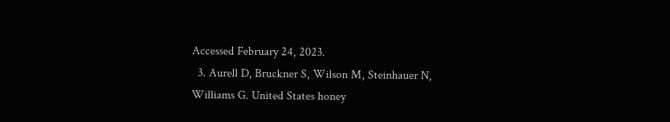Accessed February 24, 2023.
  3. Aurell D, Bruckner S, Wilson M, Steinhauer N, Williams G. United States honey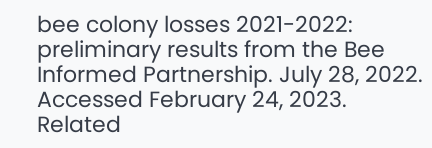bee colony losses 2021-2022: preliminary results from the Bee Informed Partnership. July 28, 2022. Accessed February 24, 2023.
Related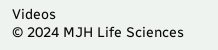Videos
© 2024 MJH Life Sciences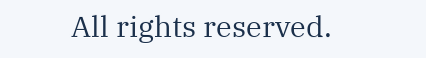All rights reserved.